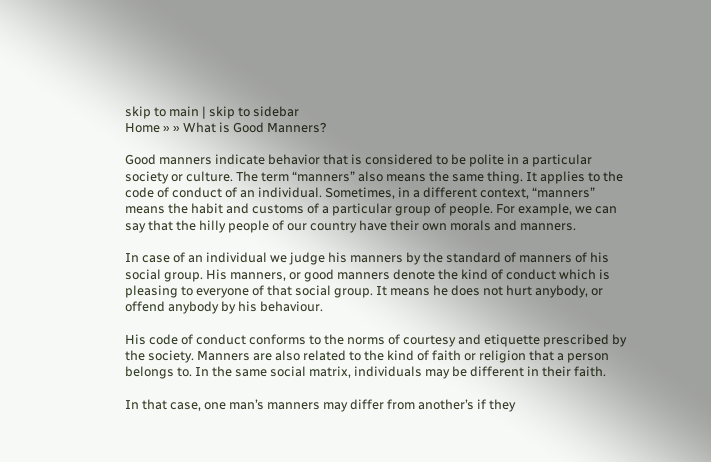skip to main | skip to sidebar
Home » » What is Good Manners?

Good manners indicate behavior that is considered to be polite in a particular society or culture. The term “manners” also means the same thing. It applies to the code of conduct of an individual. Sometimes, in a different context, “manners” means the habit and customs of a particular group of people. For example, we can say that the hilly people of our country have their own morals and manners.

In case of an individual we judge his manners by the standard of manners of his social group. His manners, or good manners denote the kind of conduct which is pleasing to everyone of that social group. It means he does not hurt anybody, or offend anybody by his behaviour.

His code of conduct conforms to the norms of courtesy and etiquette prescribed by the society. Manners are also related to the kind of faith or religion that a person belongs to. In the same social matrix, individuals may be different in their faith.

In that case, one man’s manners may differ from another’s if they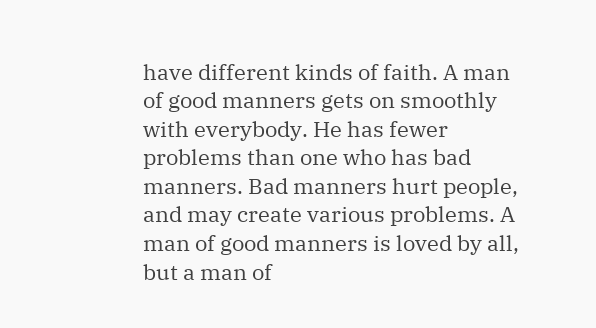have different kinds of faith. A man of good manners gets on smoothly with everybody. He has fewer problems than one who has bad manners. Bad manners hurt people, and may create various problems. A man of good manners is loved by all, but a man of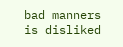bad manners is disliked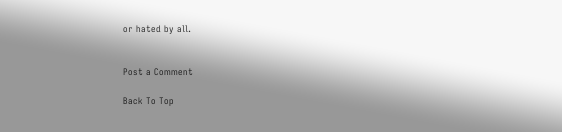or hated by all.


Post a Comment

Back To Top